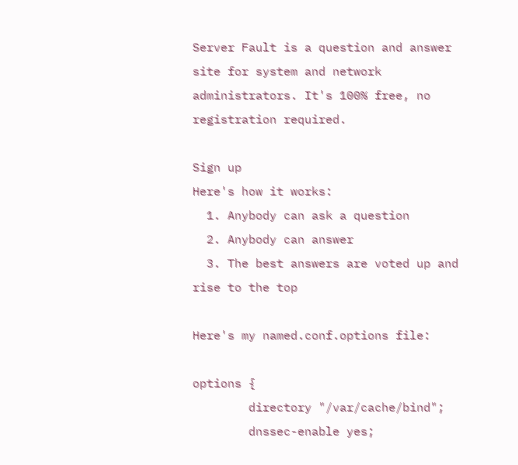Server Fault is a question and answer site for system and network administrators. It's 100% free, no registration required.

Sign up
Here's how it works:
  1. Anybody can ask a question
  2. Anybody can answer
  3. The best answers are voted up and rise to the top

Here's my named.conf.options file:

options {
        directory "/var/cache/bind";
        dnssec-enable yes;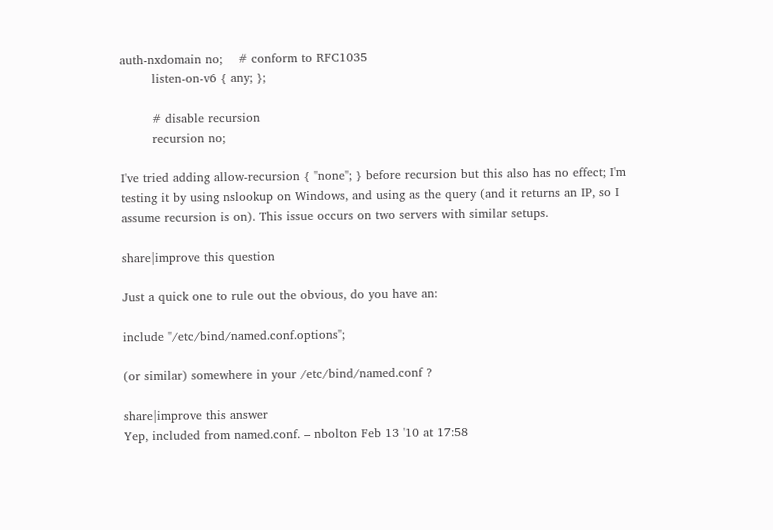auth-nxdomain no;    # conform to RFC1035
        listen-on-v6 { any; };

        # disable recursion
        recursion no;

I've tried adding allow-recursion { "none"; } before recursion but this also has no effect; I'm testing it by using nslookup on Windows, and using as the query (and it returns an IP, so I assume recursion is on). This issue occurs on two servers with similar setups.

share|improve this question

Just a quick one to rule out the obvious, do you have an:

include "/etc/bind/named.conf.options";

(or similar) somewhere in your /etc/bind/named.conf ?

share|improve this answer
Yep, included from named.conf. – nbolton Feb 13 '10 at 17:58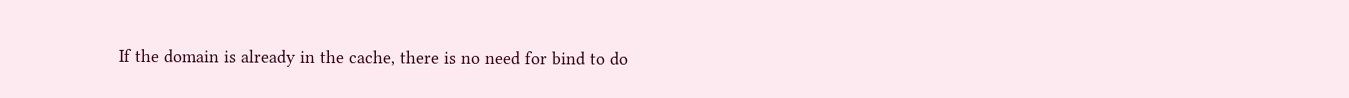If the domain is already in the cache, there is no need for bind to do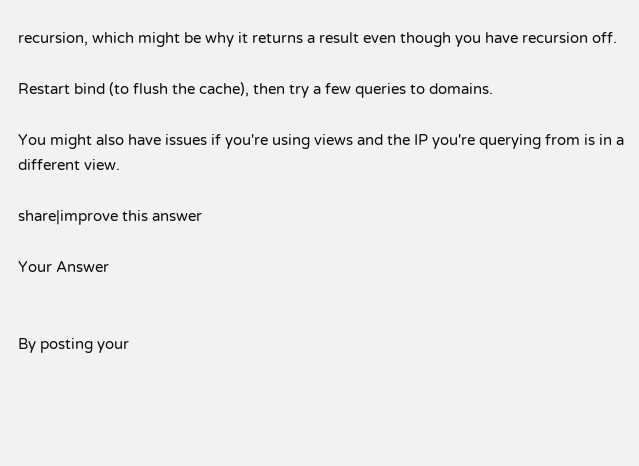recursion, which might be why it returns a result even though you have recursion off.

Restart bind (to flush the cache), then try a few queries to domains.

You might also have issues if you're using views and the IP you're querying from is in a different view.

share|improve this answer

Your Answer


By posting your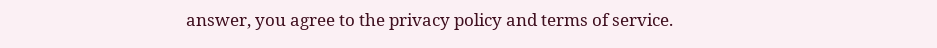answer, you agree to the privacy policy and terms of service.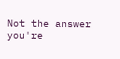Not the answer you're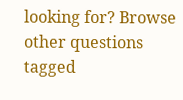looking for? Browse other questions tagged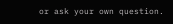or ask your own question.